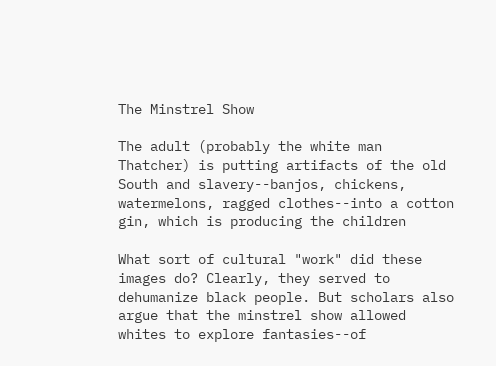The Minstrel Show

The adult (probably the white man Thatcher) is putting artifacts of the old South and slavery--banjos, chickens, watermelons, ragged clothes--into a cotton gin, which is producing the children

What sort of cultural "work" did these images do? Clearly, they served to dehumanize black people. But scholars also argue that the minstrel show allowed whites to explore fantasies--of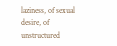laziness, of sexual desire, of unstructured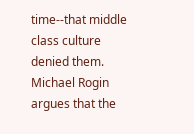time--that middle class culture denied them. Michael Rogin argues that the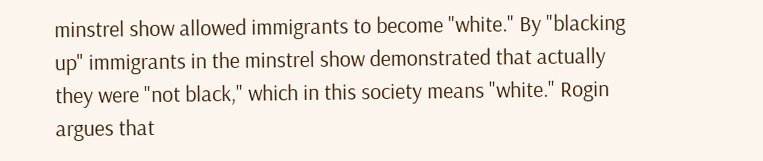minstrel show allowed immigrants to become "white." By "blacking up" immigrants in the minstrel show demonstrated that actually they were "not black," which in this society means "white." Rogin argues that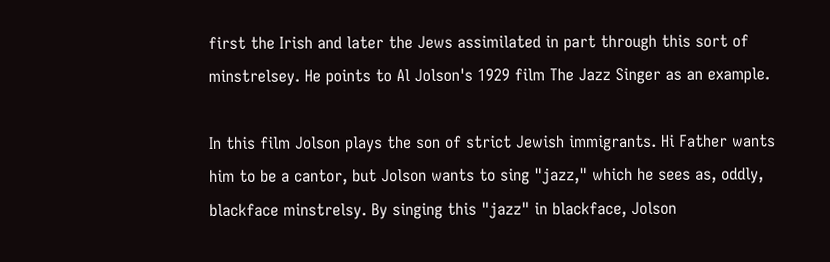first the Irish and later the Jews assimilated in part through this sort of minstrelsey. He points to Al Jolson's 1929 film The Jazz Singer as an example.

In this film Jolson plays the son of strict Jewish immigrants. Hi Father wants him to be a cantor, but Jolson wants to sing "jazz," which he sees as, oddly, blackface minstrelsy. By singing this "jazz" in blackface, Jolson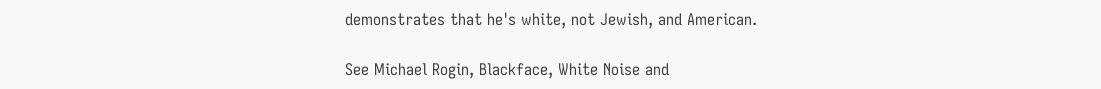demonstrates that he's white, not Jewish, and American.

See Michael Rogin, Blackface, White Noise and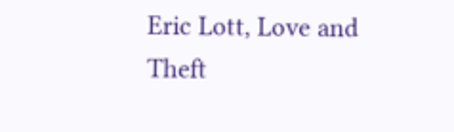Eric Lott, Love and Theft